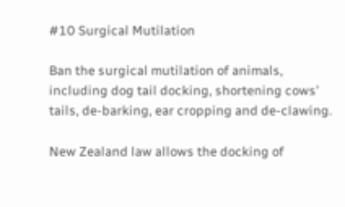#10 Surgical Mutilation

Ban the surgical mutilation of animals, including dog tail docking, shortening cows’ tails, de-barking, ear cropping and de-clawing.

New Zealand law allows the docking of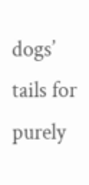dogs’ tails for purely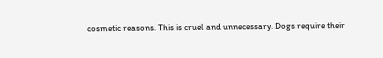cosmetic reasons. This is cruel and unnecessary. Dogs require their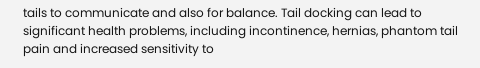tails to communicate and also for balance. Tail docking can lead to significant health problems, including incontinence, hernias, phantom tail pain and increased sensitivity to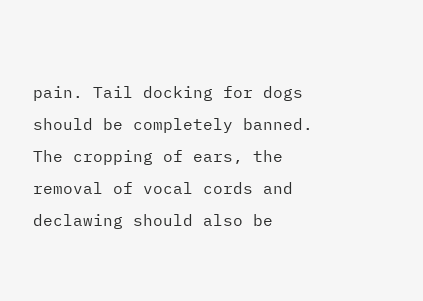pain. Tail docking for dogs should be completely banned. The cropping of ears, the removal of vocal cords and declawing should also be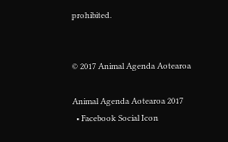prohibited.


© 2017 Animal Agenda Aotearoa

Animal Agenda Aotearoa 2017
  • Facebook Social Icon